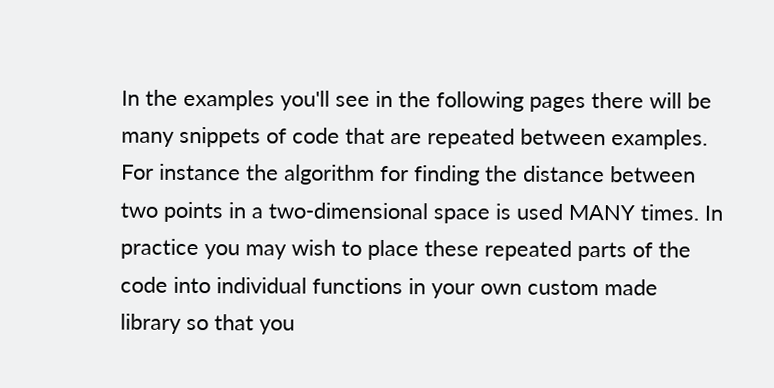In the examples you'll see in the following pages there will be many snippets of code that are repeated between examples. For instance the algorithm for finding the distance between two points in a two-dimensional space is used MANY times. In practice you may wish to place these repeated parts of the code into individual functions in your own custom made library so that you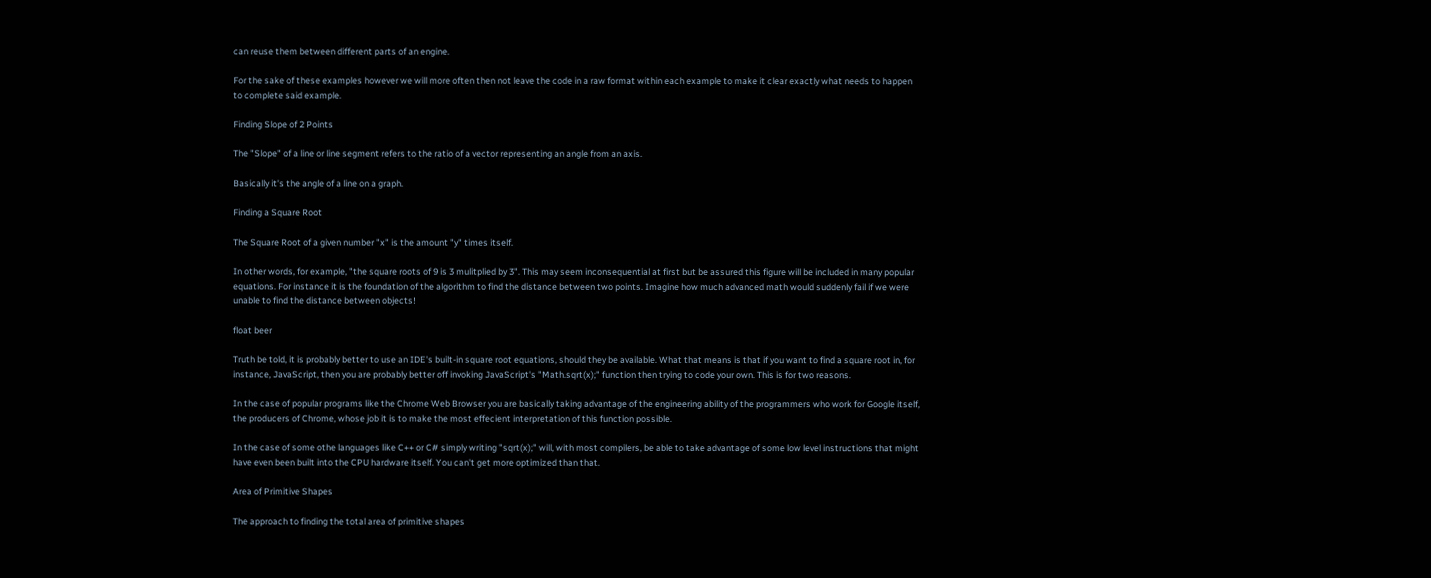can reuse them between different parts of an engine.

For the sake of these examples however we will more often then not leave the code in a raw format within each example to make it clear exactly what needs to happen to complete said example.

Finding Slope of 2 Points

The "Slope" of a line or line segment refers to the ratio of a vector representing an angle from an axis.

Basically it's the angle of a line on a graph.

Finding a Square Root

The Square Root of a given number "x" is the amount "y" times itself.

In other words, for example, "the square roots of 9 is 3 mulitplied by 3". This may seem inconsequential at first but be assured this figure will be included in many popular equations. For instance it is the foundation of the algorithm to find the distance between two points. Imagine how much advanced math would suddenly fail if we were unable to find the distance between objects!

float beer

Truth be told, it is probably better to use an IDE's built-in square root equations, should they be available. What that means is that if you want to find a square root in, for instance, JavaScript, then you are probably better off invoking JavaScript's "Math.sqrt(x);" function then trying to code your own. This is for two reasons.

In the case of popular programs like the Chrome Web Browser you are basically taking advantage of the engineering ability of the programmers who work for Google itself, the producers of Chrome, whose job it is to make the most effecient interpretation of this function possible.

In the case of some othe languages like C++ or C# simply writing "sqrt(x);" will, with most compilers, be able to take advantage of some low level instructions that might have even been built into the CPU hardware itself. You can't get more optimized than that.

Area of Primitive Shapes

The approach to finding the total area of primitive shapes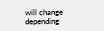will change depending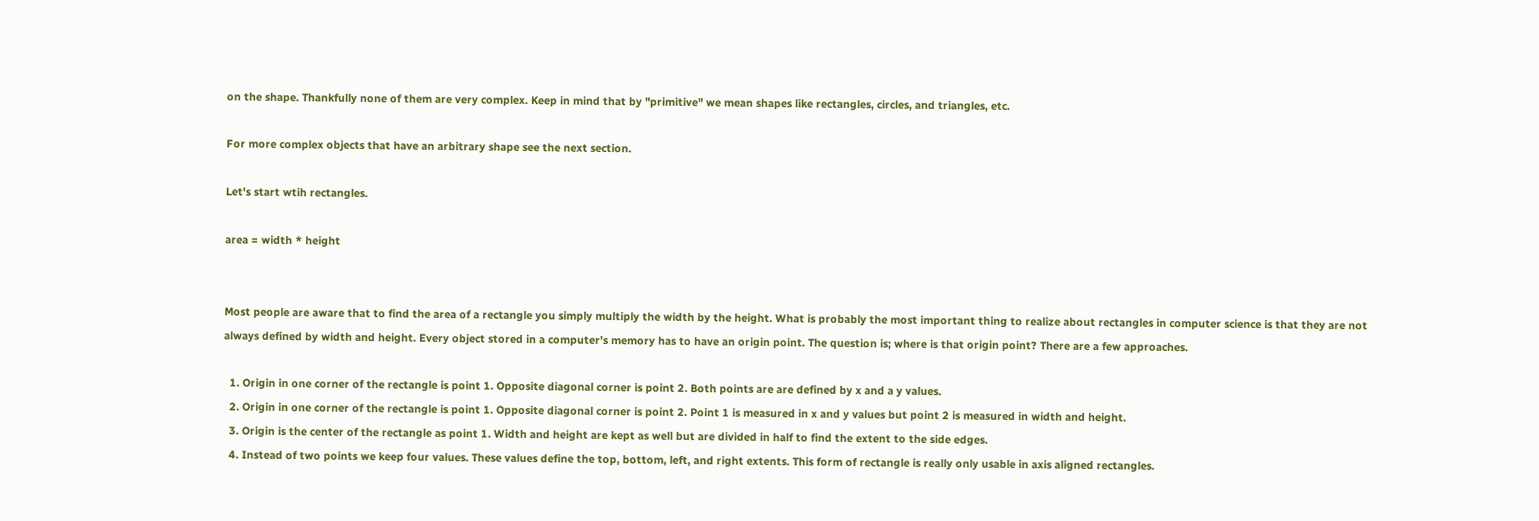on the shape. Thankfully none of them are very complex. Keep in mind that by "primitive" we mean shapes like rectangles, circles, and triangles, etc.

For more complex objects that have an arbitrary shape see the next section.

Let's start wtih rectangles.

area = width * height


Most people are aware that to find the area of a rectangle you simply multiply the width by the height. What is probably the most important thing to realize about rectangles in computer science is that they are not always defined by width and height. Every object stored in a computer's memory has to have an origin point. The question is; where is that origin point? There are a few approaches.

  1. Origin in one corner of the rectangle is point 1. Opposite diagonal corner is point 2. Both points are are defined by x and a y values.
  2. Origin in one corner of the rectangle is point 1. Opposite diagonal corner is point 2. Point 1 is measured in x and y values but point 2 is measured in width and height.
  3. Origin is the center of the rectangle as point 1. Width and height are kept as well but are divided in half to find the extent to the side edges.
  4. Instead of two points we keep four values. These values define the top, bottom, left, and right extents. This form of rectangle is really only usable in axis aligned rectangles.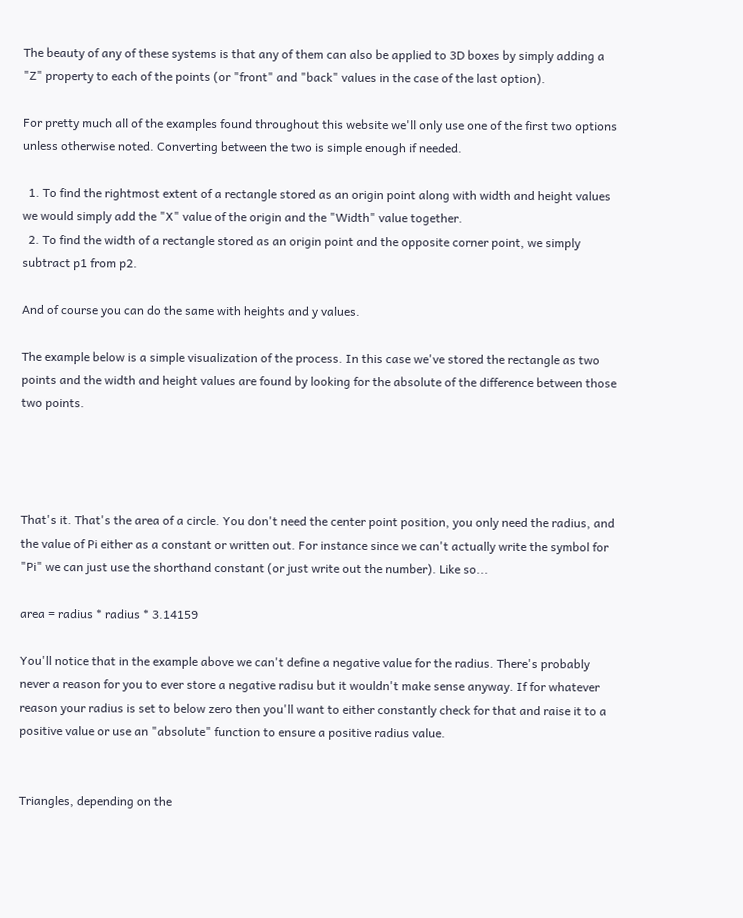The beauty of any of these systems is that any of them can also be applied to 3D boxes by simply adding a "Z" property to each of the points (or "front" and "back" values in the case of the last option).

For pretty much all of the examples found throughout this website we'll only use one of the first two options unless otherwise noted. Converting between the two is simple enough if needed.

  1. To find the rightmost extent of a rectangle stored as an origin point along with width and height values we would simply add the "X" value of the origin and the "Width" value together.
  2. To find the width of a rectangle stored as an origin point and the opposite corner point, we simply subtract p1 from p2.

And of course you can do the same with heights and y values.

The example below is a simple visualization of the process. In this case we've stored the rectangle as two points and the width and height values are found by looking for the absolute of the difference between those two points.




That's it. That's the area of a circle. You don't need the center point position, you only need the radius, and the value of Pi either as a constant or written out. For instance since we can't actually write the symbol for "Pi" we can just use the shorthand constant (or just write out the number). Like so...

area = radius * radius * 3.14159

You'll notice that in the example above we can't define a negative value for the radius. There's probably never a reason for you to ever store a negative radisu but it wouldn't make sense anyway. If for whatever reason your radius is set to below zero then you'll want to either constantly check for that and raise it to a positive value or use an "absolute" function to ensure a positive radius value.


Triangles, depending on the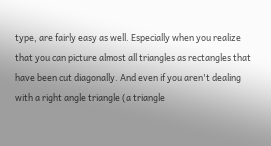type, are fairly easy as well. Especially when you realize that you can picture almost all triangles as rectangles that have been cut diagonally. And even if you aren't dealing with a right angle triangle (a triangle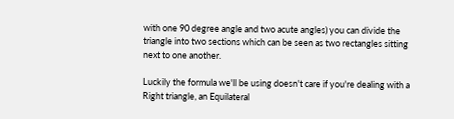with one 90 degree angle and two acute angles) you can divide the triangle into two sections which can be seen as two rectangles sitting next to one another.

Luckily the formula we'll be using doesn't care if you're dealing with a Right triangle, an Equilateral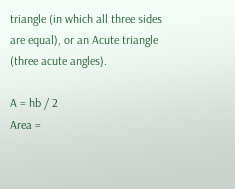triangle (in which all three sides are equal), or an Acute triangle (three acute angles).

A = hb / 2
Area =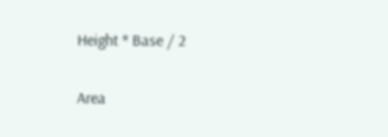Height * Base / 2

Area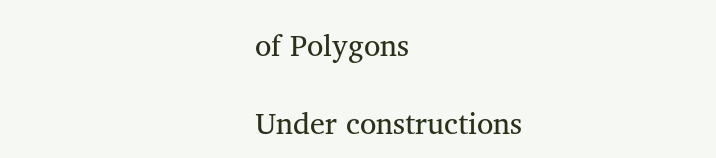of Polygons

Under constructions